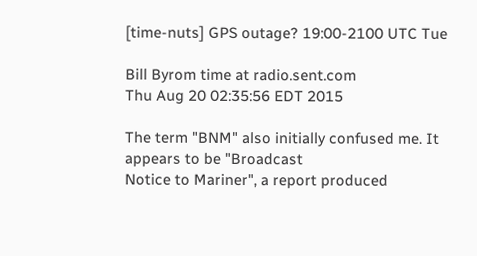[time-nuts] GPS outage? 19:00-2100 UTC Tue

Bill Byrom time at radio.sent.com
Thu Aug 20 02:35:56 EDT 2015

The term "BNM" also initially confused me. It appears to be "Broadcast
Notice to Mariner", a report produced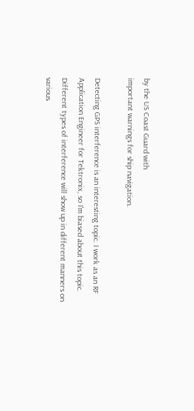by the US Coast Guard with
important warnings for ship navigation.

Detecting GPS interference is an interesting topic. I work as an RF
Application Engineer for Tektronix, so I'm biased about this topic.
Different types of interference will show up in different manners on
various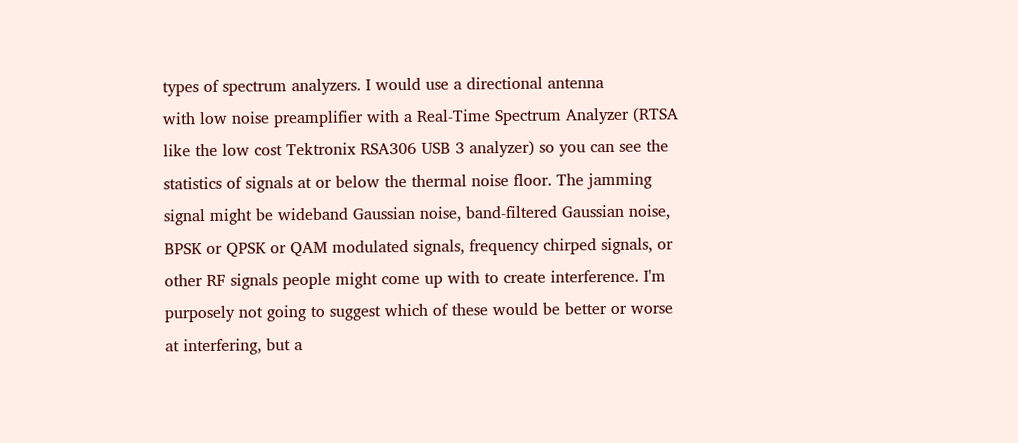types of spectrum analyzers. I would use a directional antenna
with low noise preamplifier with a Real-Time Spectrum Analyzer (RTSA
like the low cost Tektronix RSA306 USB 3 analyzer) so you can see the
statistics of signals at or below the thermal noise floor. The jamming
signal might be wideband Gaussian noise, band-filtered Gaussian noise,
BPSK or QPSK or QAM modulated signals, frequency chirped signals, or
other RF signals people might come up with to create interference. I'm
purposely not going to suggest which of these would be better or worse
at interfering, but a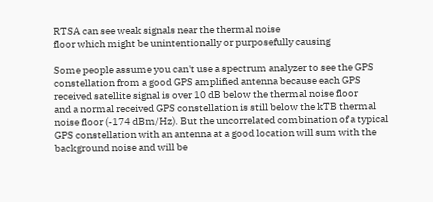RTSA can see weak signals near the thermal noise
floor which might be unintentionally or purposefully causing

Some people assume you can't use a spectrum analyzer to see the GPS
constellation from a good GPS amplified antenna because each GPS
received satellite signal is over 10 dB below the thermal noise floor
and a normal received GPS constellation is still below the kTB thermal
noise floor (-174 dBm/Hz). But the uncorrelated combination of a typical
GPS constellation with an antenna at a good location will sum with the
background noise and will be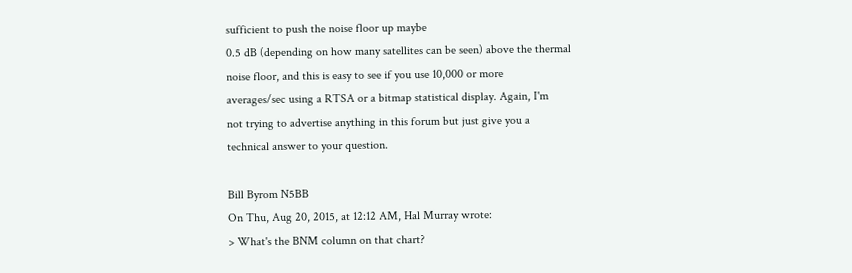sufficient to push the noise floor up maybe
0.5 dB (depending on how many satellites can be seen) above the thermal
noise floor, and this is easy to see if you use 10,000 or more
averages/sec using a RTSA or a bitmap statistical display. Again, I'm
not trying to advertise anything in this forum but just give you a
technical answer to your question.

Bill Byrom N5BB
On Thu, Aug 20, 2015, at 12:12 AM, Hal Murray wrote:
> What's the BNM column on that chart?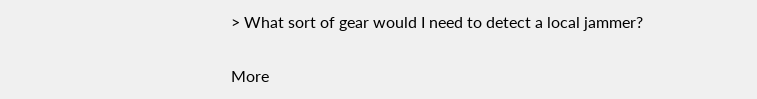> What sort of gear would I need to detect a local jammer?

More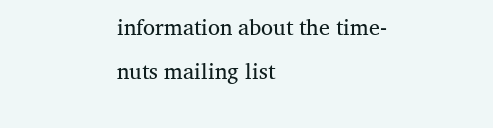information about the time-nuts mailing list